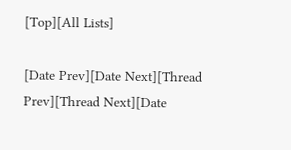[Top][All Lists]

[Date Prev][Date Next][Thread Prev][Thread Next][Date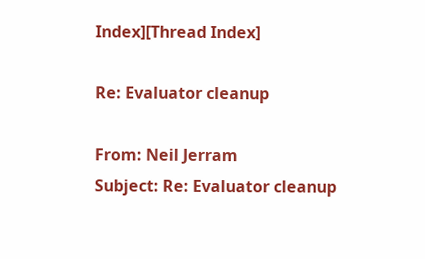Index][Thread Index]

Re: Evaluator cleanup

From: Neil Jerram
Subject: Re: Evaluator cleanup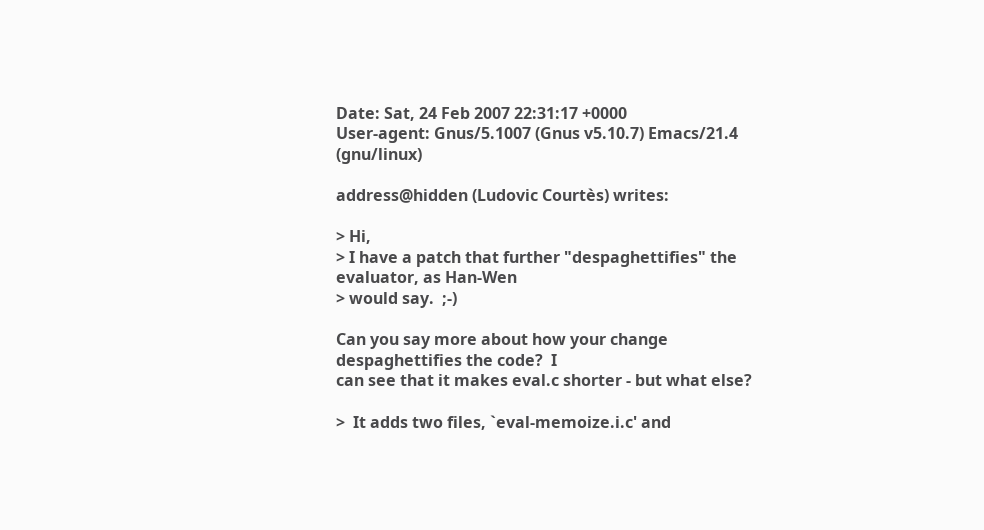Date: Sat, 24 Feb 2007 22:31:17 +0000
User-agent: Gnus/5.1007 (Gnus v5.10.7) Emacs/21.4 (gnu/linux)

address@hidden (Ludovic Courtès) writes:

> Hi,
> I have a patch that further "despaghettifies" the evaluator, as Han-Wen
> would say.  ;-)

Can you say more about how your change despaghettifies the code?  I
can see that it makes eval.c shorter - but what else?

>  It adds two files, `eval-memoize.i.c' and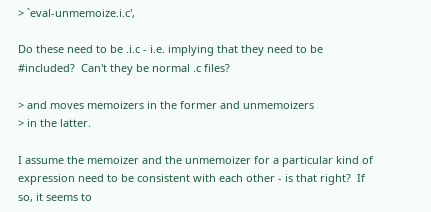> `eval-unmemoize.i.c',

Do these need to be .i.c - i.e. implying that they need to be
#included?  Can't they be normal .c files?

> and moves memoizers in the former and unmemoizers
> in the latter.

I assume the memoizer and the unmemoizer for a particular kind of
expression need to be consistent with each other - is that right?  If
so, it seems to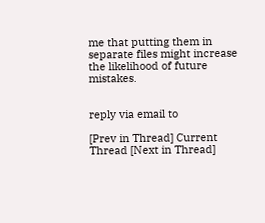me that putting them in separate files might increase
the likelihood of future mistakes.


reply via email to

[Prev in Thread] Current Thread [Next in Thread]